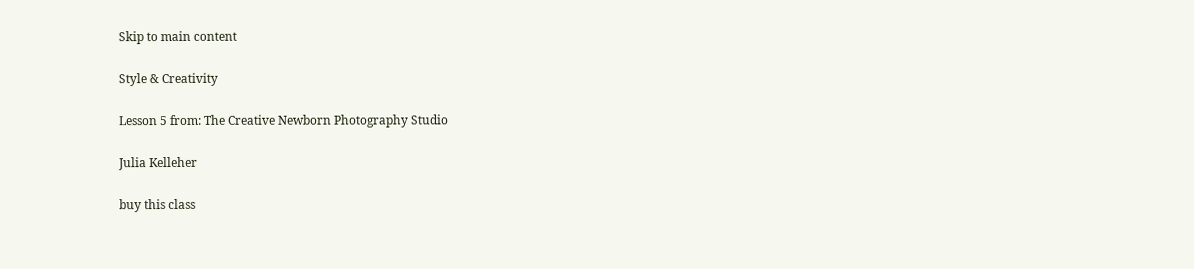Skip to main content

Style & Creativity

Lesson 5 from: The Creative Newborn Photography Studio

Julia Kelleher

buy this class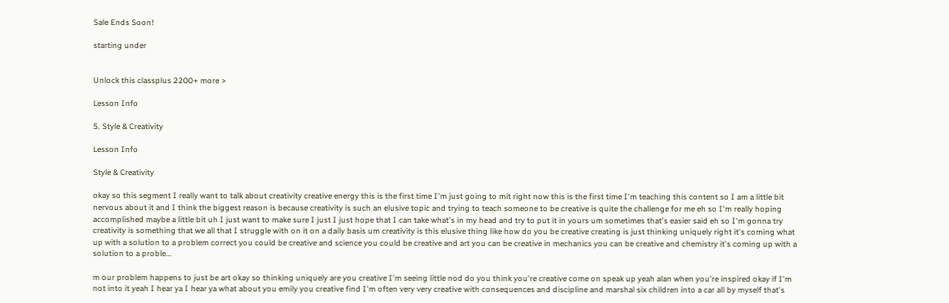Sale Ends Soon!

starting under


Unlock this classplus 2200+ more >

Lesson Info

5. Style & Creativity

Lesson Info

Style & Creativity

okay so this segment I really want to talk about creativity creative energy this is the first time I'm just going to mit right now this is the first time I'm teaching this content so I am a little bit nervous about it and I think the biggest reason is because creativity is such an elusive topic and trying to teach someone to be creative is quite the challenge for me eh so I'm really hoping accomplished maybe a little bit uh I just want to make sure I just I just hope that I can take what's in my head and try to put it in yours um sometimes that's easier said eh so I'm gonna try creativity is something that we all that I struggle with on it on a daily basis um creativity is this elusive thing like how do you be creative creating is just thinking uniquely right it's coming what up with a solution to a problem correct you could be creative and science you could be creative and art you can be creative in mechanics you can be creative and chemistry it's coming up with a solution to a proble...

m our problem happens to just be art okay so thinking uniquely are you creative I'm seeing little nod do you think you're creative come on speak up yeah alan when you're inspired okay if I'm not into it yeah I hear ya I hear ya what about you emily you creative find I'm often very very creative with consequences and discipline and marshal six children into a car all by myself that's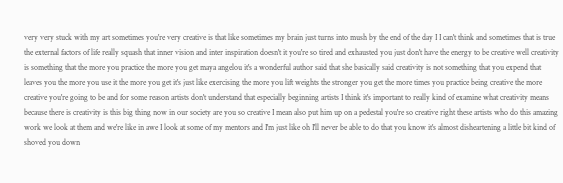very very stuck with my art sometimes you're very creative is that like sometimes my brain just turns into mush by the end of the day I I can't think and sometimes that is true the external factors of life really squash that inner vision and inter inspiration doesn't it you're so tired and exhausted you just don't have the energy to be creative well creativity is something that the more you practice the more you get maya angelou it's a wonderful author said that she basically said creativity is not something that you expend that leaves you the more you use it the more you get it's just like exercising the more you lift weights the stronger you get the more times you practice being creative the more creative you're going to be and for some reason artists don't understand that especially beginning artists I think it's important to really kind of examine what creativity means because there is creativity is this big thing now in our society are you so creative I mean also put him up on a pedestal you're so creative right these artists who do this amazing work we look at them and we're like in awe I look at some of my mentors and I'm just like oh I'll never be able to do that you know it's almost disheartening a little bit kind of shoved you down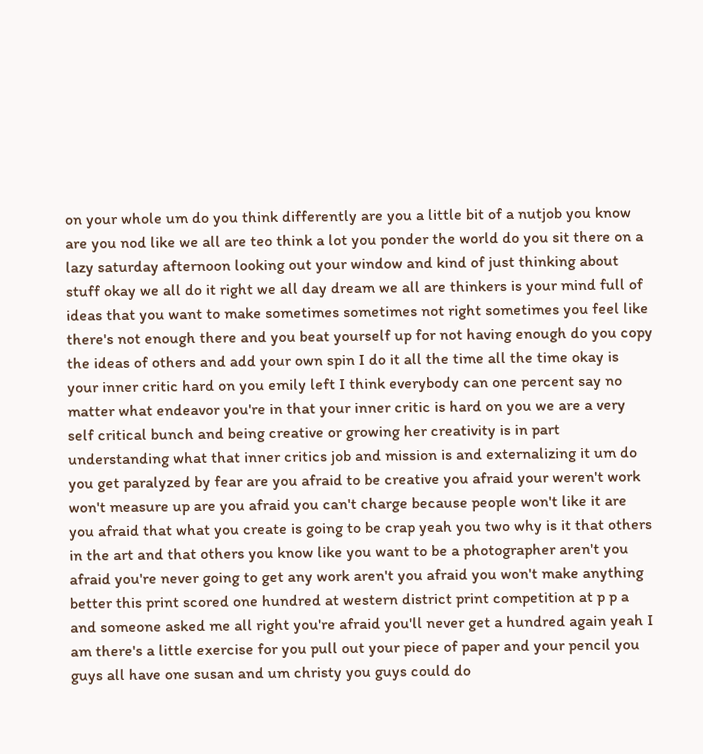on your whole um do you think differently are you a little bit of a nutjob you know are you nod like we all are teo think a lot you ponder the world do you sit there on a lazy saturday afternoon looking out your window and kind of just thinking about stuff okay we all do it right we all day dream we all are thinkers is your mind full of ideas that you want to make sometimes sometimes not right sometimes you feel like there's not enough there and you beat yourself up for not having enough do you copy the ideas of others and add your own spin I do it all the time all the time okay is your inner critic hard on you emily left I think everybody can one percent say no matter what endeavor you're in that your inner critic is hard on you we are a very self critical bunch and being creative or growing her creativity is in part understanding what that inner critics job and mission is and externalizing it um do you get paralyzed by fear are you afraid to be creative you afraid your weren't work won't measure up are you afraid you can't charge because people won't like it are you afraid that what you create is going to be crap yeah you two why is it that others in the art and that others you know like you want to be a photographer aren't you afraid you're never going to get any work aren't you afraid you won't make anything better this print scored one hundred at western district print competition at p p a and someone asked me all right you're afraid you'll never get a hundred again yeah I am there's a little exercise for you pull out your piece of paper and your pencil you guys all have one susan and um christy you guys could do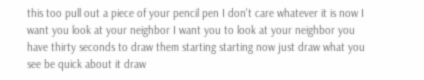this too pull out a piece of your pencil pen I don't care whatever it is now I want you look at your neighbor I want you to look at your neighbor you have thirty seconds to draw them starting starting now just draw what you see be quick about it draw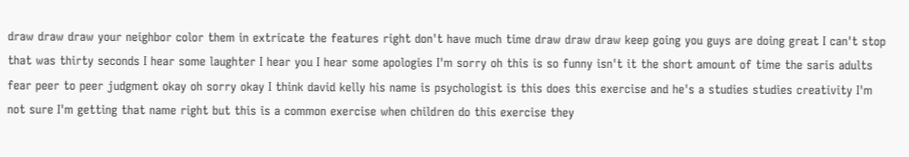draw draw draw your neighbor color them in extricate the features right don't have much time draw draw draw keep going you guys are doing great I can't stop that was thirty seconds I hear some laughter I hear you I hear some apologies I'm sorry oh this is so funny isn't it the short amount of time the saris adults fear peer to peer judgment okay oh sorry okay I think david kelly his name is psychologist is this does this exercise and he's a studies studies creativity I'm not sure I'm getting that name right but this is a common exercise when children do this exercise they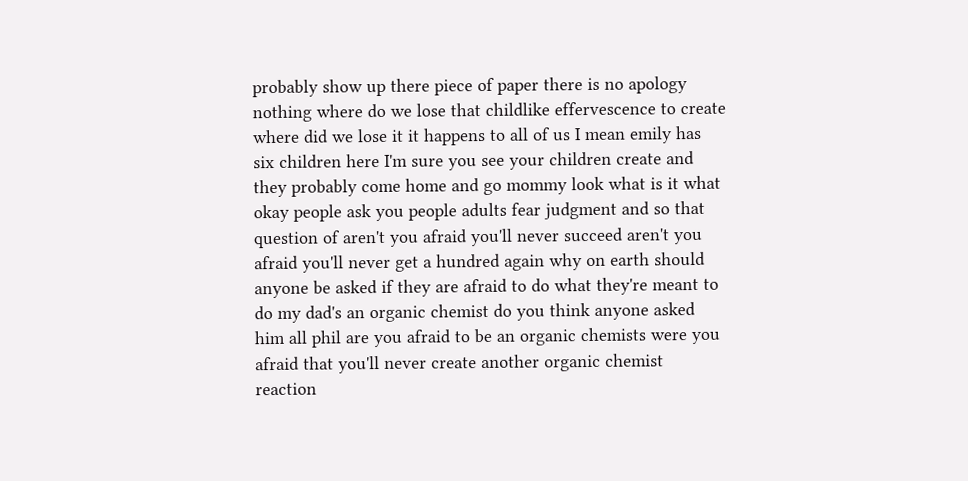probably show up there piece of paper there is no apology nothing where do we lose that childlike effervescence to create where did we lose it it happens to all of us I mean emily has six children here I'm sure you see your children create and they probably come home and go mommy look what is it what okay people ask you people adults fear judgment and so that question of aren't you afraid you'll never succeed aren't you afraid you'll never get a hundred again why on earth should anyone be asked if they are afraid to do what they're meant to do my dad's an organic chemist do you think anyone asked him all phil are you afraid to be an organic chemists were you afraid that you'll never create another organic chemist reaction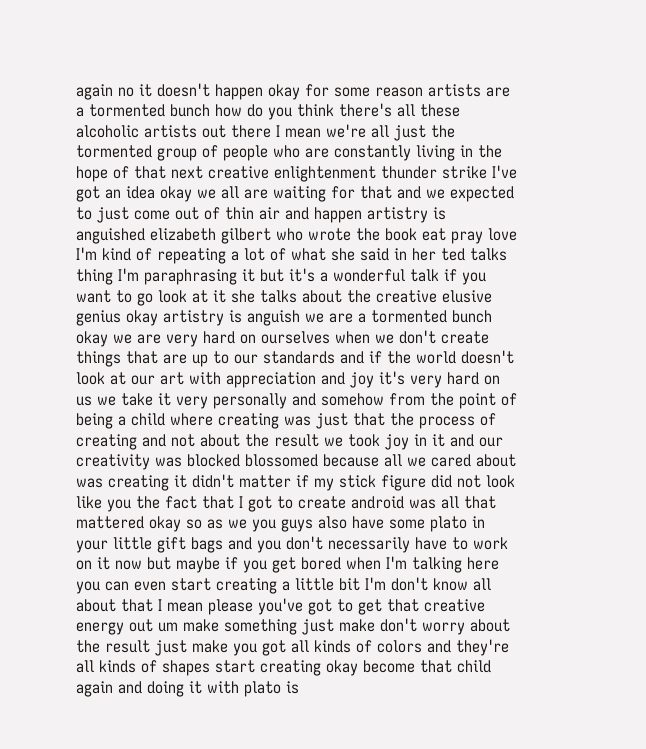again no it doesn't happen okay for some reason artists are a tormented bunch how do you think there's all these alcoholic artists out there I mean we're all just the tormented group of people who are constantly living in the hope of that next creative enlightenment thunder strike I've got an idea okay we all are waiting for that and we expected to just come out of thin air and happen artistry is anguished elizabeth gilbert who wrote the book eat pray love I'm kind of repeating a lot of what she said in her ted talks thing I'm paraphrasing it but it's a wonderful talk if you want to go look at it she talks about the creative elusive genius okay artistry is anguish we are a tormented bunch okay we are very hard on ourselves when we don't create things that are up to our standards and if the world doesn't look at our art with appreciation and joy it's very hard on us we take it very personally and somehow from the point of being a child where creating was just that the process of creating and not about the result we took joy in it and our creativity was blocked blossomed because all we cared about was creating it didn't matter if my stick figure did not look like you the fact that I got to create android was all that mattered okay so as we you guys also have some plato in your little gift bags and you don't necessarily have to work on it now but maybe if you get bored when I'm talking here you can even start creating a little bit I'm don't know all about that I mean please you've got to get that creative energy out um make something just make don't worry about the result just make you got all kinds of colors and they're all kinds of shapes start creating okay become that child again and doing it with plato is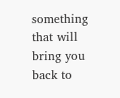something that will bring you back to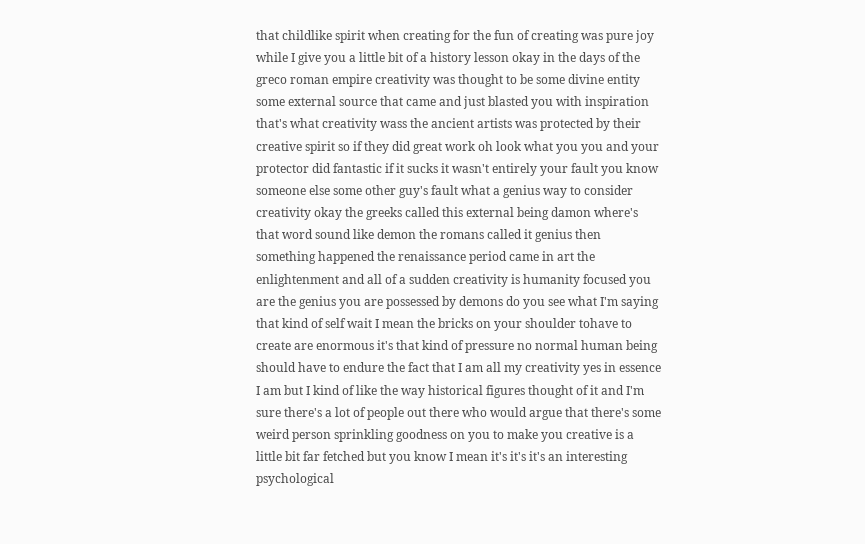that childlike spirit when creating for the fun of creating was pure joy while I give you a little bit of a history lesson okay in the days of the greco roman empire creativity was thought to be some divine entity some external source that came and just blasted you with inspiration that's what creativity wass the ancient artists was protected by their creative spirit so if they did great work oh look what you you and your protector did fantastic if it sucks it wasn't entirely your fault you know someone else some other guy's fault what a genius way to consider creativity okay the greeks called this external being damon where's that word sound like demon the romans called it genius then something happened the renaissance period came in art the enlightenment and all of a sudden creativity is humanity focused you are the genius you are possessed by demons do you see what I'm saying that kind of self wait I mean the bricks on your shoulder tohave to create are enormous it's that kind of pressure no normal human being should have to endure the fact that I am all my creativity yes in essence I am but I kind of like the way historical figures thought of it and I'm sure there's a lot of people out there who would argue that there's some weird person sprinkling goodness on you to make you creative is a little bit far fetched but you know I mean it's it's it's an interesting psychological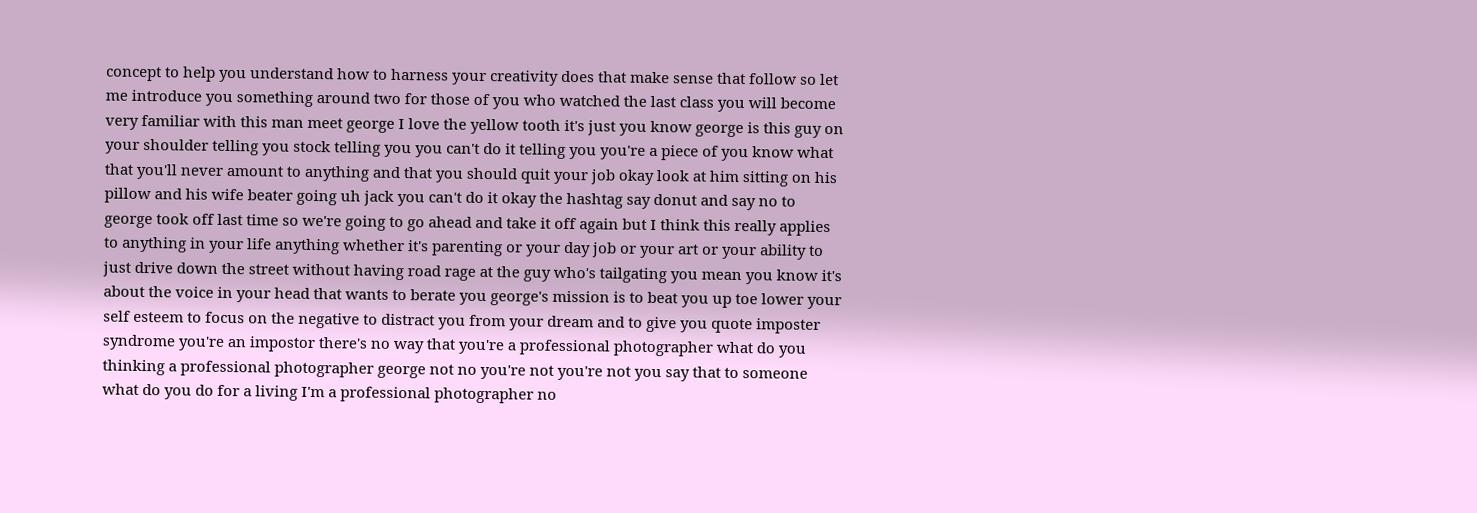concept to help you understand how to harness your creativity does that make sense that follow so let me introduce you something around two for those of you who watched the last class you will become very familiar with this man meet george I love the yellow tooth it's just you know george is this guy on your shoulder telling you stock telling you you can't do it telling you you're a piece of you know what that you'll never amount to anything and that you should quit your job okay look at him sitting on his pillow and his wife beater going uh jack you can't do it okay the hashtag say donut and say no to george took off last time so we're going to go ahead and take it off again but I think this really applies to anything in your life anything whether it's parenting or your day job or your art or your ability to just drive down the street without having road rage at the guy who's tailgating you mean you know it's about the voice in your head that wants to berate you george's mission is to beat you up toe lower your self esteem to focus on the negative to distract you from your dream and to give you quote imposter syndrome you're an impostor there's no way that you're a professional photographer what do you thinking a professional photographer george not no you're not you're not you say that to someone what do you do for a living I'm a professional photographer no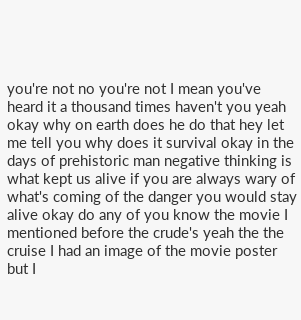you're not no you're not I mean you've heard it a thousand times haven't you yeah okay why on earth does he do that hey let me tell you why does it survival okay in the days of prehistoric man negative thinking is what kept us alive if you are always wary of what's coming of the danger you would stay alive okay do any of you know the movie I mentioned before the crude's yeah the the cruise I had an image of the movie poster but I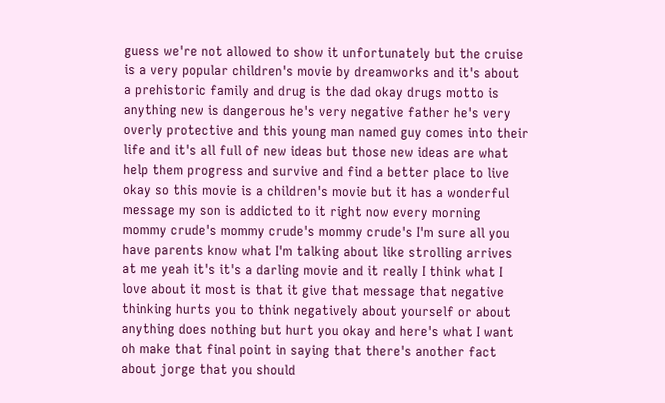guess we're not allowed to show it unfortunately but the cruise is a very popular children's movie by dreamworks and it's about a prehistoric family and drug is the dad okay drugs motto is anything new is dangerous he's very negative father he's very overly protective and this young man named guy comes into their life and it's all full of new ideas but those new ideas are what help them progress and survive and find a better place to live okay so this movie is a children's movie but it has a wonderful message my son is addicted to it right now every morning mommy crude's mommy crude's mommy crude's I'm sure all you have parents know what I'm talking about like strolling arrives at me yeah it's it's a darling movie and it really I think what I love about it most is that it give that message that negative thinking hurts you to think negatively about yourself or about anything does nothing but hurt you okay and here's what I want oh make that final point in saying that there's another fact about jorge that you should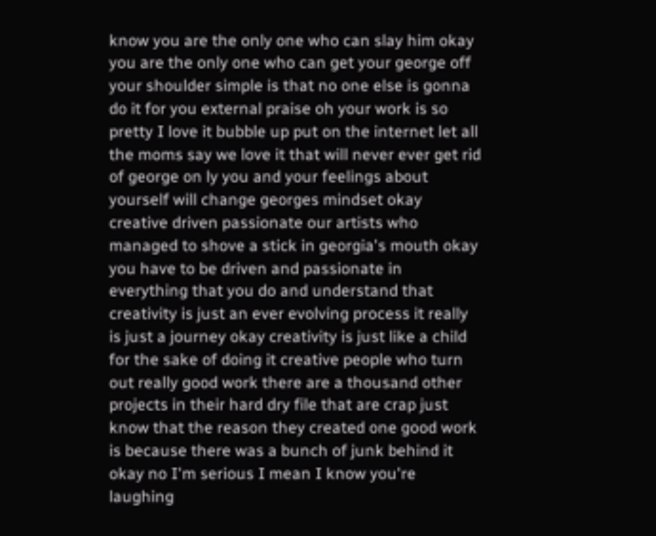know you are the only one who can slay him okay you are the only one who can get your george off your shoulder simple is that no one else is gonna do it for you external praise oh your work is so pretty I love it bubble up put on the internet let all the moms say we love it that will never ever get rid of george on ly you and your feelings about yourself will change georges mindset okay creative driven passionate our artists who managed to shove a stick in georgia's mouth okay you have to be driven and passionate in everything that you do and understand that creativity is just an ever evolving process it really is just a journey okay creativity is just like a child for the sake of doing it creative people who turn out really good work there are a thousand other projects in their hard dry file that are crap just know that the reason they created one good work is because there was a bunch of junk behind it okay no I'm serious I mean I know you're laughing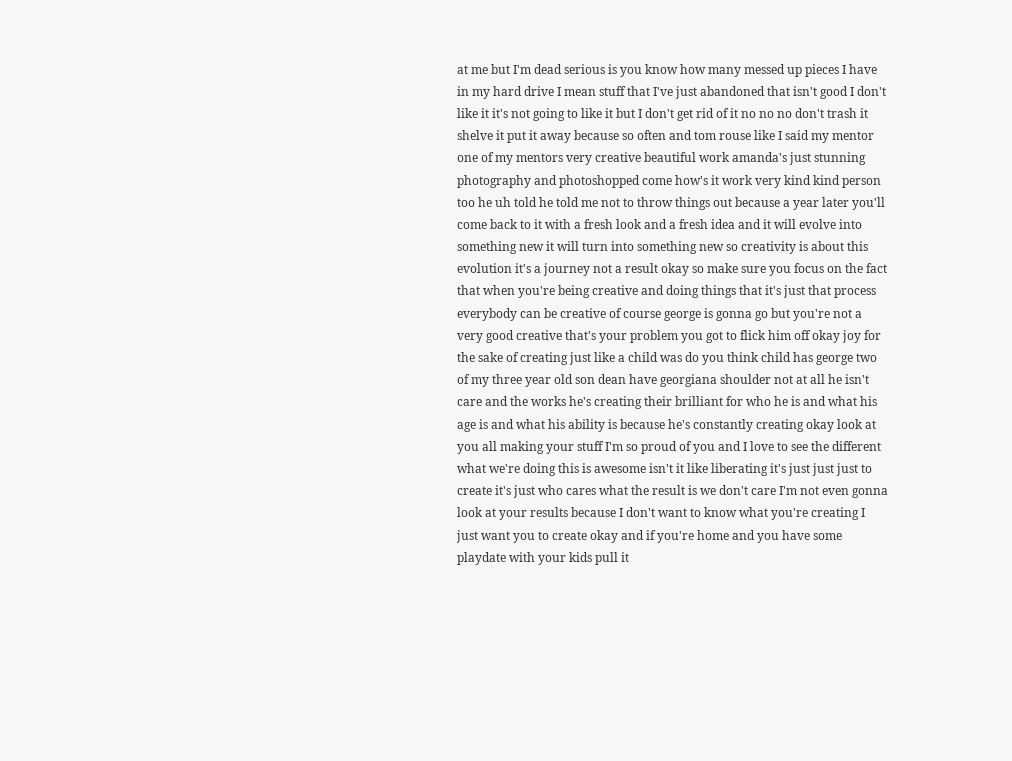at me but I'm dead serious is you know how many messed up pieces I have in my hard drive I mean stuff that I've just abandoned that isn't good I don't like it it's not going to like it but I don't get rid of it no no no don't trash it shelve it put it away because so often and tom rouse like I said my mentor one of my mentors very creative beautiful work amanda's just stunning photography and photoshopped come how's it work very kind kind person too he uh told he told me not to throw things out because a year later you'll come back to it with a fresh look and a fresh idea and it will evolve into something new it will turn into something new so creativity is about this evolution it's a journey not a result okay so make sure you focus on the fact that when you're being creative and doing things that it's just that process everybody can be creative of course george is gonna go but you're not a very good creative that's your problem you got to flick him off okay joy for the sake of creating just like a child was do you think child has george two of my three year old son dean have georgiana shoulder not at all he isn't care and the works he's creating their brilliant for who he is and what his age is and what his ability is because he's constantly creating okay look at you all making your stuff I'm so proud of you and I love to see the different what we're doing this is awesome isn't it like liberating it's just just just to create it's just who cares what the result is we don't care I'm not even gonna look at your results because I don't want to know what you're creating I just want you to create okay and if you're home and you have some playdate with your kids pull it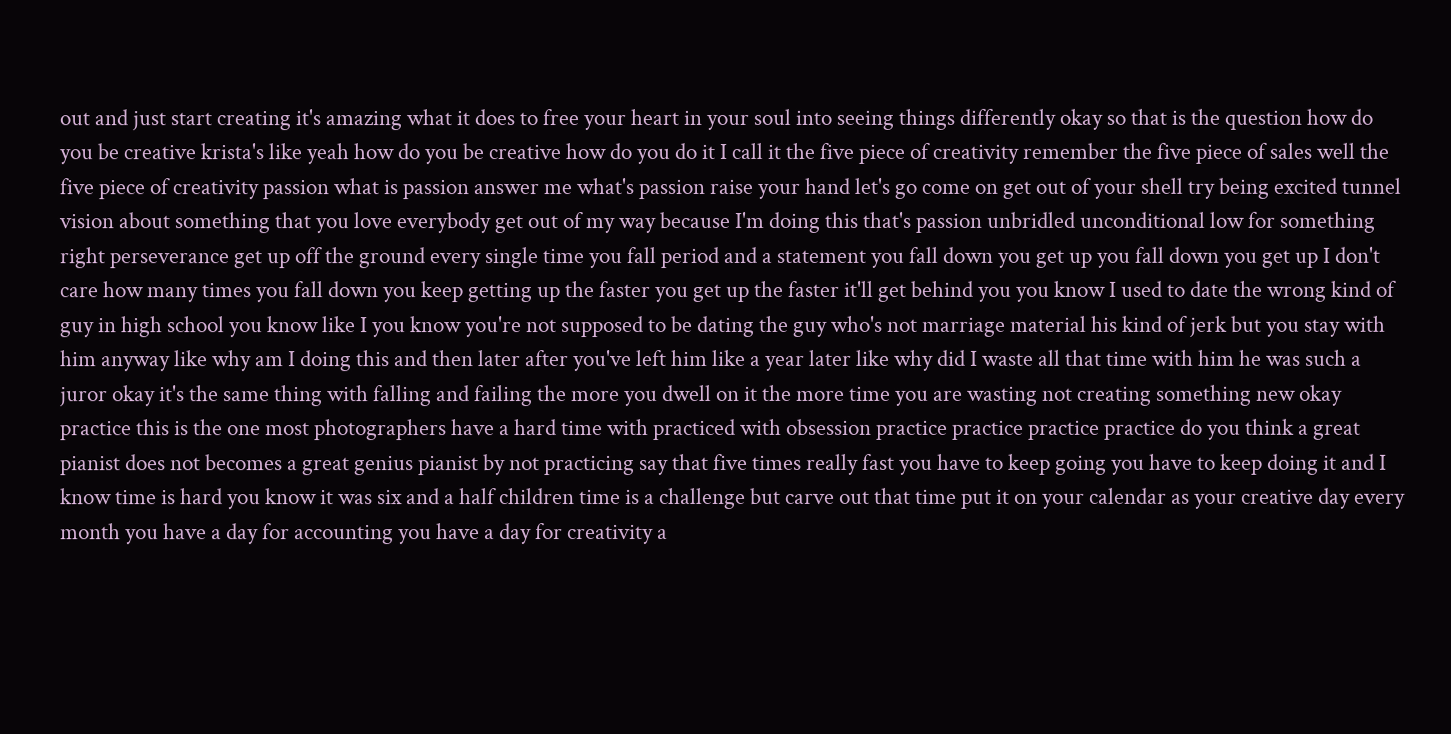out and just start creating it's amazing what it does to free your heart in your soul into seeing things differently okay so that is the question how do you be creative krista's like yeah how do you be creative how do you do it I call it the five piece of creativity remember the five piece of sales well the five piece of creativity passion what is passion answer me what's passion raise your hand let's go come on get out of your shell try being excited tunnel vision about something that you love everybody get out of my way because I'm doing this that's passion unbridled unconditional low for something right perseverance get up off the ground every single time you fall period and a statement you fall down you get up you fall down you get up I don't care how many times you fall down you keep getting up the faster you get up the faster it'll get behind you you know I used to date the wrong kind of guy in high school you know like I you know you're not supposed to be dating the guy who's not marriage material his kind of jerk but you stay with him anyway like why am I doing this and then later after you've left him like a year later like why did I waste all that time with him he was such a juror okay it's the same thing with falling and failing the more you dwell on it the more time you are wasting not creating something new okay practice this is the one most photographers have a hard time with practiced with obsession practice practice practice practice do you think a great pianist does not becomes a great genius pianist by not practicing say that five times really fast you have to keep going you have to keep doing it and I know time is hard you know it was six and a half children time is a challenge but carve out that time put it on your calendar as your creative day every month you have a day for accounting you have a day for creativity a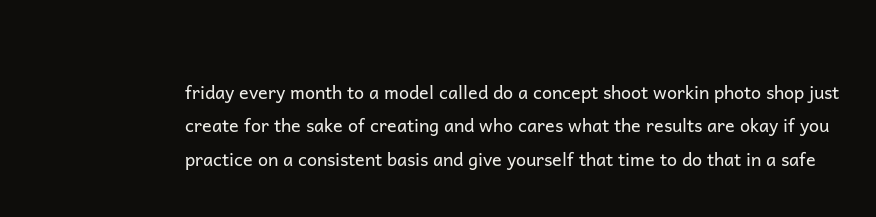friday every month to a model called do a concept shoot workin photo shop just create for the sake of creating and who cares what the results are okay if you practice on a consistent basis and give yourself that time to do that in a safe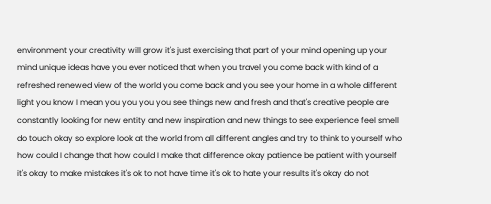environment your creativity will grow it's just exercising that part of your mind opening up your mind unique ideas have you ever noticed that when you travel you come back with kind of a refreshed renewed view of the world you come back and you see your home in a whole different light you know I mean you you you you see things new and fresh and that's creative people are constantly looking for new entity and new inspiration and new things to see experience feel smell do touch okay so explore look at the world from all different angles and try to think to yourself who how could I change that how could I make that difference okay patience be patient with yourself it's okay to make mistakes it's ok to not have time it's ok to hate your results it's okay do not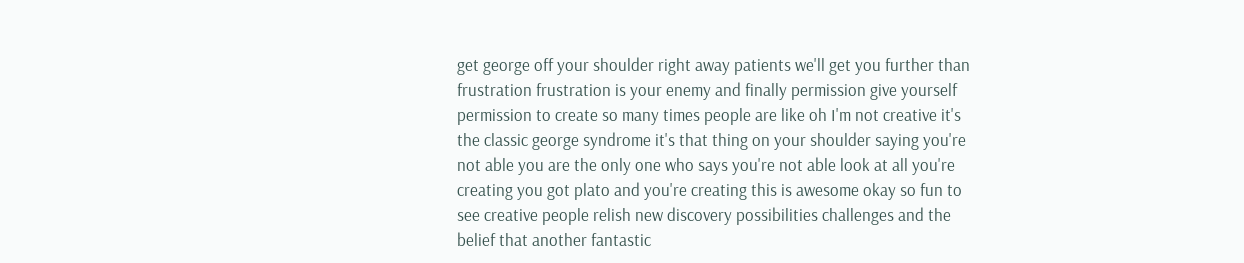get george off your shoulder right away patients we'll get you further than frustration frustration is your enemy and finally permission give yourself permission to create so many times people are like oh I'm not creative it's the classic george syndrome it's that thing on your shoulder saying you're not able you are the only one who says you're not able look at all you're creating you got plato and you're creating this is awesome okay so fun to see creative people relish new discovery possibilities challenges and the belief that another fantastic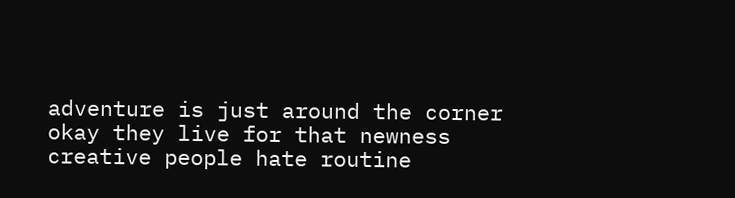adventure is just around the corner okay they live for that newness creative people hate routine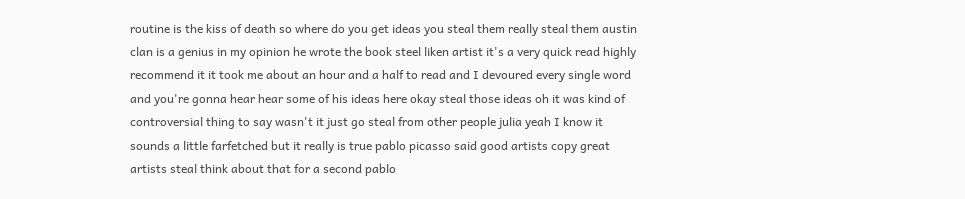routine is the kiss of death so where do you get ideas you steal them really steal them austin clan is a genius in my opinion he wrote the book steel liken artist it's a very quick read highly recommend it it took me about an hour and a half to read and I devoured every single word and you're gonna hear hear some of his ideas here okay steal those ideas oh it was kind of controversial thing to say wasn't it just go steal from other people julia yeah I know it sounds a little farfetched but it really is true pablo picasso said good artists copy great artists steal think about that for a second pablo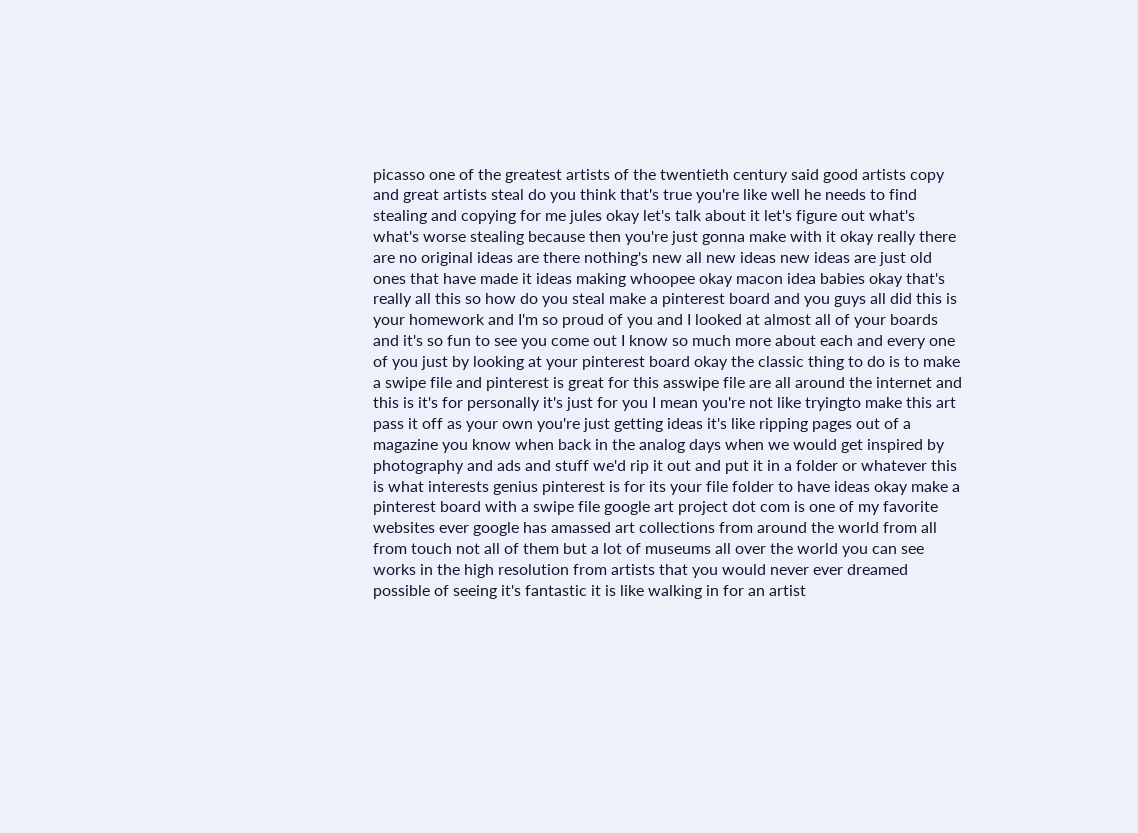picasso one of the greatest artists of the twentieth century said good artists copy and great artists steal do you think that's true you're like well he needs to find stealing and copying for me jules okay let's talk about it let's figure out what's what's worse stealing because then you're just gonna make with it okay really there are no original ideas are there nothing's new all new ideas new ideas are just old ones that have made it ideas making whoopee okay macon idea babies okay that's really all this so how do you steal make a pinterest board and you guys all did this is your homework and I'm so proud of you and I looked at almost all of your boards and it's so fun to see you come out I know so much more about each and every one of you just by looking at your pinterest board okay the classic thing to do is to make a swipe file and pinterest is great for this asswipe file are all around the internet and this is it's for personally it's just for you I mean you're not like tryingto make this art pass it off as your own you're just getting ideas it's like ripping pages out of a magazine you know when back in the analog days when we would get inspired by photography and ads and stuff we'd rip it out and put it in a folder or whatever this is what interests genius pinterest is for its your file folder to have ideas okay make a pinterest board with a swipe file google art project dot com is one of my favorite websites ever google has amassed art collections from around the world from all from touch not all of them but a lot of museums all over the world you can see works in the high resolution from artists that you would never ever dreamed possible of seeing it's fantastic it is like walking in for an artist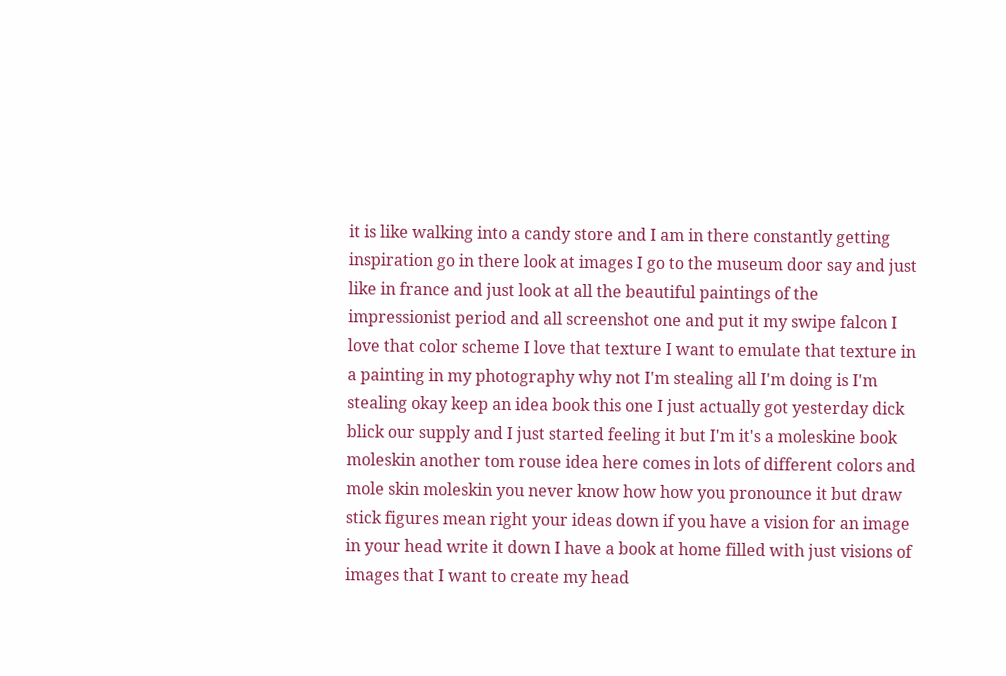it is like walking into a candy store and I am in there constantly getting inspiration go in there look at images I go to the museum door say and just like in france and just look at all the beautiful paintings of the impressionist period and all screenshot one and put it my swipe falcon I love that color scheme I love that texture I want to emulate that texture in a painting in my photography why not I'm stealing all I'm doing is I'm stealing okay keep an idea book this one I just actually got yesterday dick blick our supply and I just started feeling it but I'm it's a moleskine book moleskin another tom rouse idea here comes in lots of different colors and mole skin moleskin you never know how how you pronounce it but draw stick figures mean right your ideas down if you have a vision for an image in your head write it down I have a book at home filled with just visions of images that I want to create my head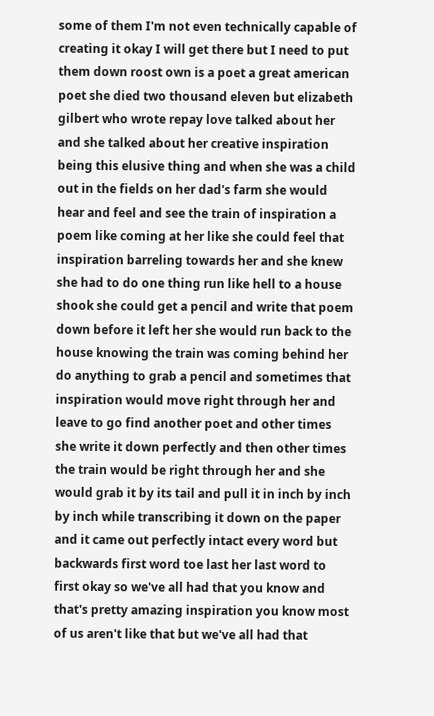some of them I'm not even technically capable of creating it okay I will get there but I need to put them down roost own is a poet a great american poet she died two thousand eleven but elizabeth gilbert who wrote repay love talked about her and she talked about her creative inspiration being this elusive thing and when she was a child out in the fields on her dad's farm she would hear and feel and see the train of inspiration a poem like coming at her like she could feel that inspiration barreling towards her and she knew she had to do one thing run like hell to a house shook she could get a pencil and write that poem down before it left her she would run back to the house knowing the train was coming behind her do anything to grab a pencil and sometimes that inspiration would move right through her and leave to go find another poet and other times she write it down perfectly and then other times the train would be right through her and she would grab it by its tail and pull it in inch by inch by inch while transcribing it down on the paper and it came out perfectly intact every word but backwards first word toe last her last word to first okay so we've all had that you know and that's pretty amazing inspiration you know most of us aren't like that but we've all had that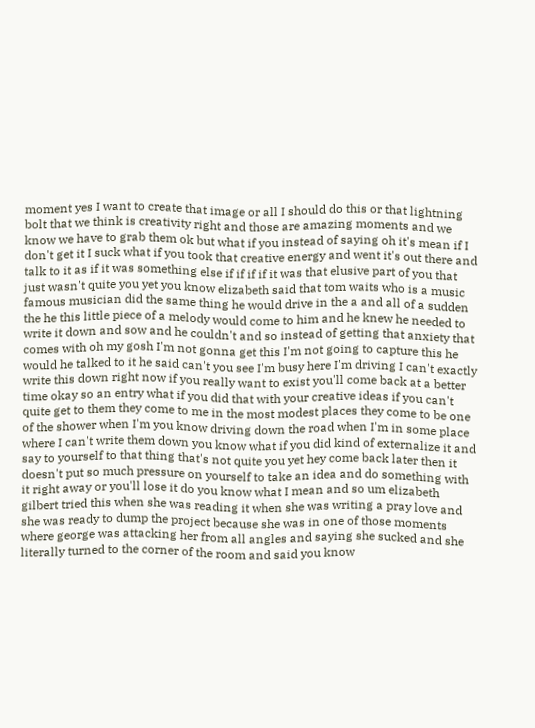moment yes I want to create that image or all I should do this or that lightning bolt that we think is creativity right and those are amazing moments and we know we have to grab them ok but what if you instead of saying oh it's mean if I don't get it I suck what if you took that creative energy and went it's out there and talk to it as if it was something else if if if if it was that elusive part of you that just wasn't quite you yet you know elizabeth said that tom waits who is a music famous musician did the same thing he would drive in the a and all of a sudden the he this little piece of a melody would come to him and he knew he needed to write it down and sow and he couldn't and so instead of getting that anxiety that comes with oh my gosh I'm not gonna get this I'm not going to capture this he would he talked to it he said can't you see I'm busy here I'm driving I can't exactly write this down right now if you really want to exist you'll come back at a better time okay so an entry what if you did that with your creative ideas if you can't quite get to them they come to me in the most modest places they come to be one of the shower when I'm you know driving down the road when I'm in some place where I can't write them down you know what if you did kind of externalize it and say to yourself to that thing that's not quite you yet hey come back later then it doesn't put so much pressure on yourself to take an idea and do something with it right away or you'll lose it do you know what I mean and so um elizabeth gilbert tried this when she was reading it when she was writing a pray love and she was ready to dump the project because she was in one of those moments where george was attacking her from all angles and saying she sucked and she literally turned to the corner of the room and said you know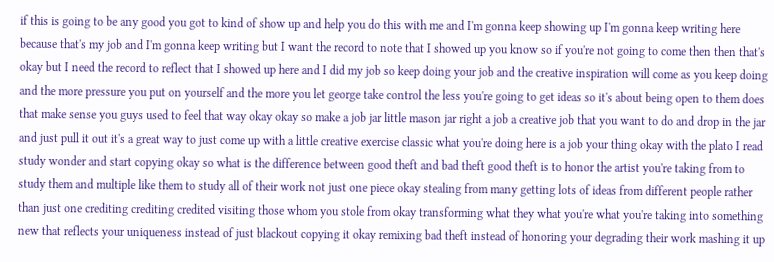if this is going to be any good you got to kind of show up and help you do this with me and I'm gonna keep showing up I'm gonna keep writing here because that's my job and I'm gonna keep writing but I want the record to note that I showed up you know so if you're not going to come then then that's okay but I need the record to reflect that I showed up here and I did my job so keep doing your job and the creative inspiration will come as you keep doing and the more pressure you put on yourself and the more you let george take control the less you're going to get ideas so it's about being open to them does that make sense you guys used to feel that way okay okay so make a job jar little mason jar right a job a creative job that you want to do and drop in the jar and just pull it out it's a great way to just come up with a little creative exercise classic what you're doing here is a job your thing okay with the plato I read study wonder and start copying okay so what is the difference between good theft and bad theft good theft is to honor the artist you're taking from to study them and multiple like them to study all of their work not just one piece okay stealing from many getting lots of ideas from different people rather than just one crediting crediting credited visiting those whom you stole from okay transforming what they what you're what you're taking into something new that reflects your uniqueness instead of just blackout copying it okay remixing bad theft instead of honoring your degrading their work mashing it up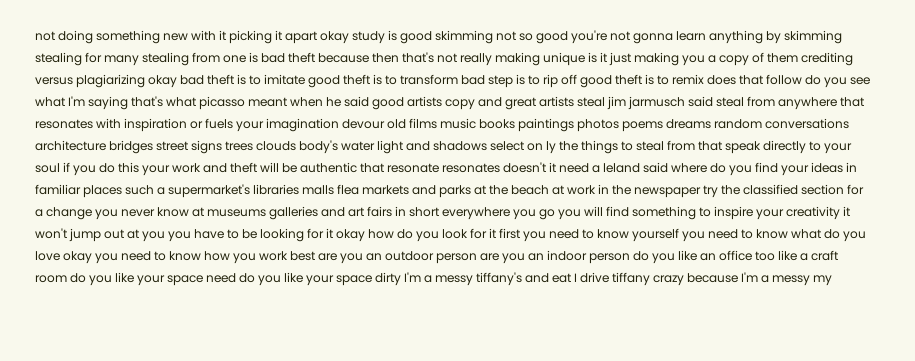not doing something new with it picking it apart okay study is good skimming not so good you're not gonna learn anything by skimming stealing for many stealing from one is bad theft because then that's not really making unique is it just making you a copy of them crediting versus plagiarizing okay bad theft is to imitate good theft is to transform bad step is to rip off good theft is to remix does that follow do you see what I'm saying that's what picasso meant when he said good artists copy and great artists steal jim jarmusch said steal from anywhere that resonates with inspiration or fuels your imagination devour old films music books paintings photos poems dreams random conversations architecture bridges street signs trees clouds body's water light and shadows select on ly the things to steal from that speak directly to your soul if you do this your work and theft will be authentic that resonate resonates doesn't it need a leland said where do you find your ideas in familiar places such a supermarket's libraries malls flea markets and parks at the beach at work in the newspaper try the classified section for a change you never know at museums galleries and art fairs in short everywhere you go you will find something to inspire your creativity it won't jump out at you you have to be looking for it okay how do you look for it first you need to know yourself you need to know what do you love okay you need to know how you work best are you an outdoor person are you an indoor person do you like an office too like a craft room do you like your space need do you like your space dirty I'm a messy tiffany's and eat I drive tiffany crazy because I'm a messy my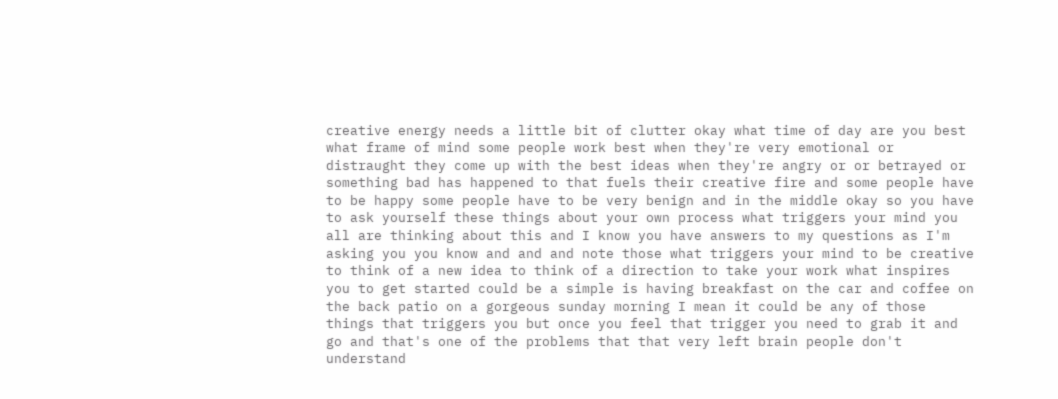creative energy needs a little bit of clutter okay what time of day are you best what frame of mind some people work best when they're very emotional or distraught they come up with the best ideas when they're angry or or betrayed or something bad has happened to that fuels their creative fire and some people have to be happy some people have to be very benign and in the middle okay so you have to ask yourself these things about your own process what triggers your mind you all are thinking about this and I know you have answers to my questions as I'm asking you you know and and and note those what triggers your mind to be creative to think of a new idea to think of a direction to take your work what inspires you to get started could be a simple is having breakfast on the car and coffee on the back patio on a gorgeous sunday morning I mean it could be any of those things that triggers you but once you feel that trigger you need to grab it and go and that's one of the problems that that very left brain people don't understand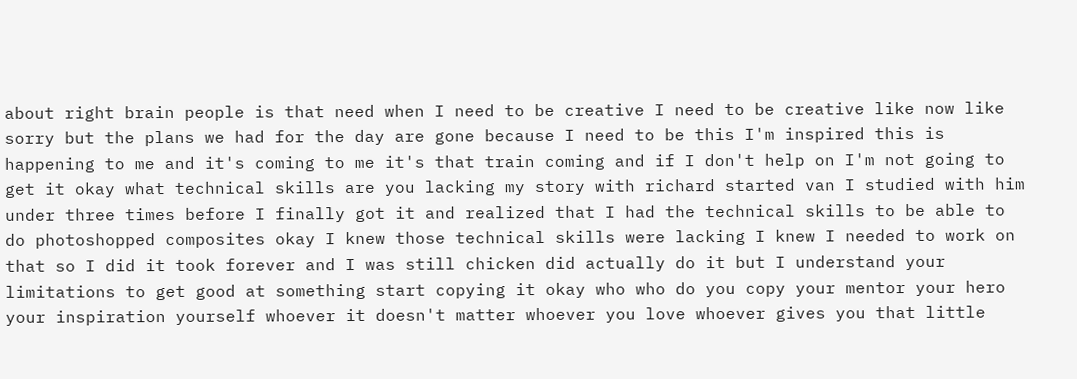about right brain people is that need when I need to be creative I need to be creative like now like sorry but the plans we had for the day are gone because I need to be this I'm inspired this is happening to me and it's coming to me it's that train coming and if I don't help on I'm not going to get it okay what technical skills are you lacking my story with richard started van I studied with him under three times before I finally got it and realized that I had the technical skills to be able to do photoshopped composites okay I knew those technical skills were lacking I knew I needed to work on that so I did it took forever and I was still chicken did actually do it but I understand your limitations to get good at something start copying it okay who who do you copy your mentor your hero your inspiration yourself whoever it doesn't matter whoever you love whoever gives you that little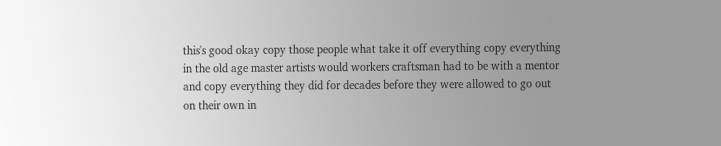this's good okay copy those people what take it off everything copy everything in the old age master artists would workers craftsman had to be with a mentor and copy everything they did for decades before they were allowed to go out on their own in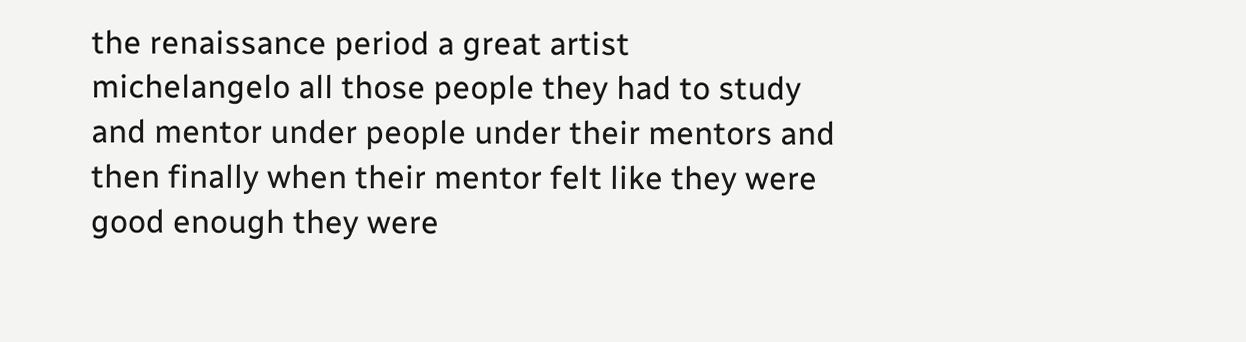the renaissance period a great artist michelangelo all those people they had to study and mentor under people under their mentors and then finally when their mentor felt like they were good enough they were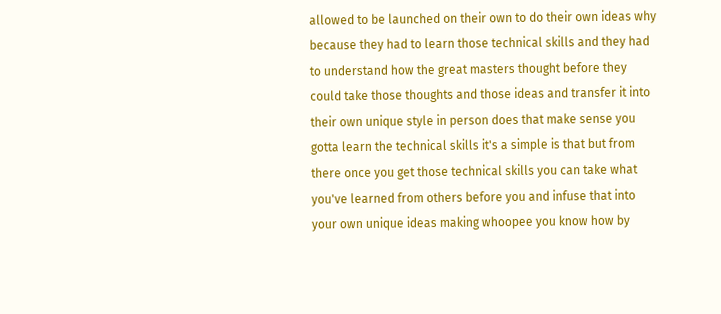allowed to be launched on their own to do their own ideas why because they had to learn those technical skills and they had to understand how the great masters thought before they could take those thoughts and those ideas and transfer it into their own unique style in person does that make sense you gotta learn the technical skills it's a simple is that but from there once you get those technical skills you can take what you've learned from others before you and infuse that into your own unique ideas making whoopee you know how by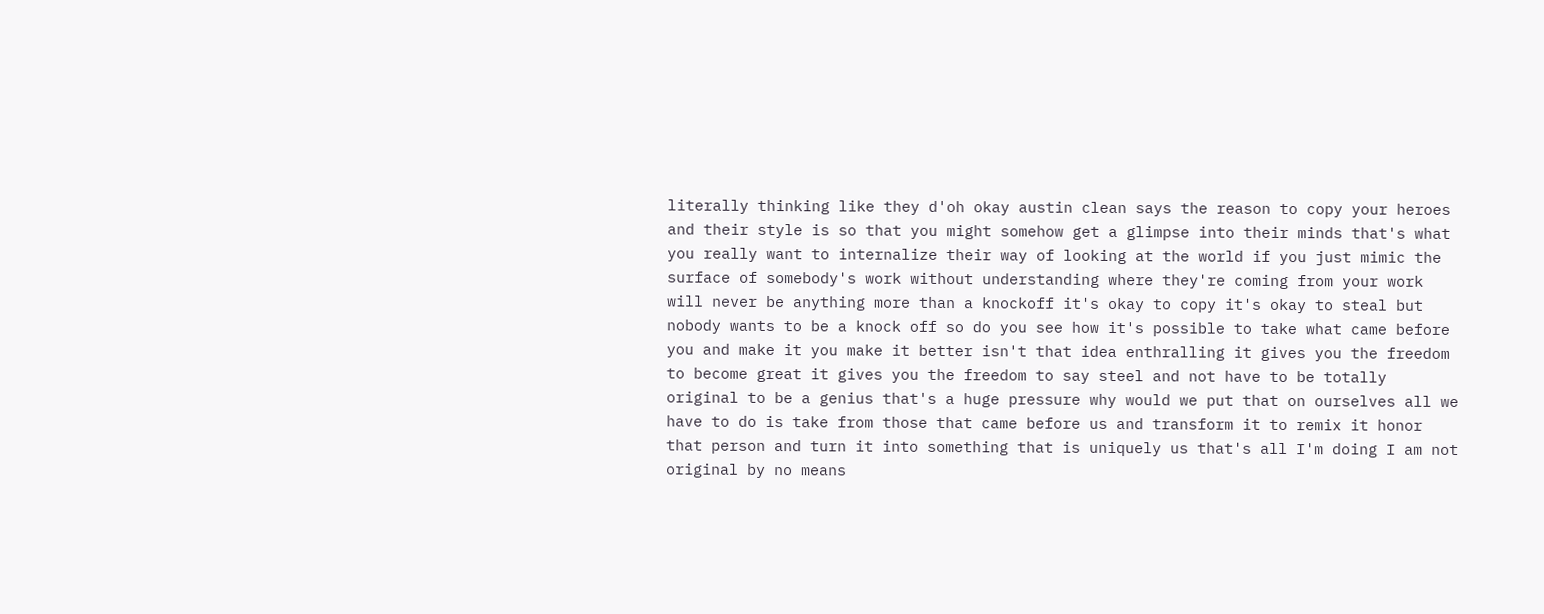literally thinking like they d'oh okay austin clean says the reason to copy your heroes and their style is so that you might somehow get a glimpse into their minds that's what you really want to internalize their way of looking at the world if you just mimic the surface of somebody's work without understanding where they're coming from your work will never be anything more than a knockoff it's okay to copy it's okay to steal but nobody wants to be a knock off so do you see how it's possible to take what came before you and make it you make it better isn't that idea enthralling it gives you the freedom to become great it gives you the freedom to say steel and not have to be totally original to be a genius that's a huge pressure why would we put that on ourselves all we have to do is take from those that came before us and transform it to remix it honor that person and turn it into something that is uniquely us that's all I'm doing I am not original by no means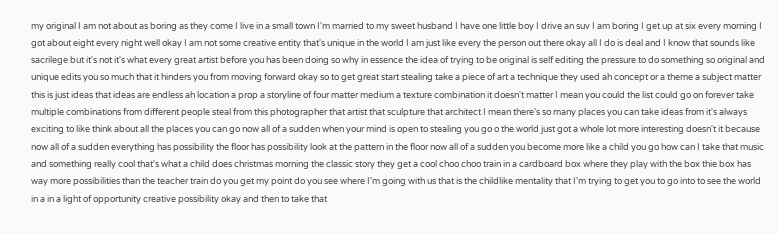my original I am not about as boring as they come I live in a small town I'm married to my sweet husband I have one little boy I drive an suv I am boring I get up at six every morning I got about eight every night well okay I am not some creative entity that's unique in the world I am just like every the person out there okay all I do is deal and I know that sounds like sacrilege but it's not it's what every great artist before you has been doing so why in essence the idea of trying to be original is self editing the pressure to do something so original and unique edits you so much that it hinders you from moving forward okay so to get great start stealing take a piece of art a technique they used ah concept or a theme a subject matter this is just ideas that ideas are endless ah location a prop a storyline of four matter medium a texture combination it doesn't matter I mean you could the list could go on forever take multiple combinations from different people steal from this photographer that artist that sculpture that architect I mean there's so many places you can take ideas from it's always exciting to like think about all the places you can go now all of a sudden when your mind is open to stealing you go o the world just got a whole lot more interesting doesn't it because now all of a sudden everything has possibility the floor has possibility look at the pattern in the floor now all of a sudden you become more like a child you go how can I take that music and something really cool that's what a child does christmas morning the classic story they get a cool choo choo train in a cardboard box where they play with the box thie box has way more possibilities than the teacher train do you get my point do you see where I'm going with us that is the childlike mentality that I'm trying to get you to go into to see the world in a in a light of opportunity creative possibility okay and then to take that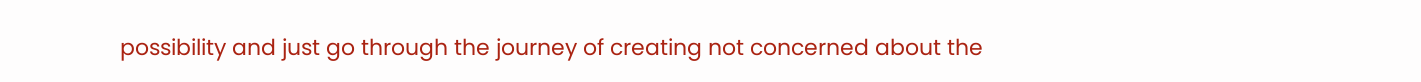possibility and just go through the journey of creating not concerned about the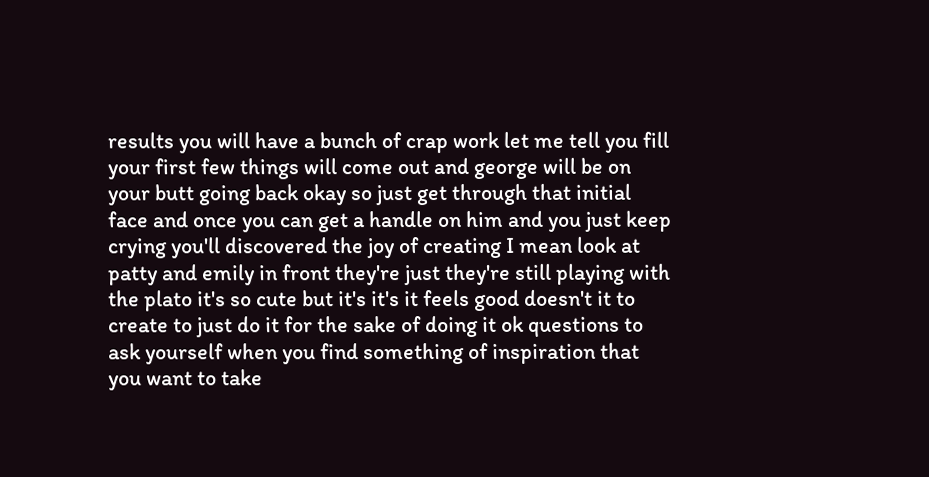results you will have a bunch of crap work let me tell you fill your first few things will come out and george will be on your butt going back okay so just get through that initial face and once you can get a handle on him and you just keep crying you'll discovered the joy of creating I mean look at patty and emily in front they're just they're still playing with the plato it's so cute but it's it's it feels good doesn't it to create to just do it for the sake of doing it ok questions to ask yourself when you find something of inspiration that you want to take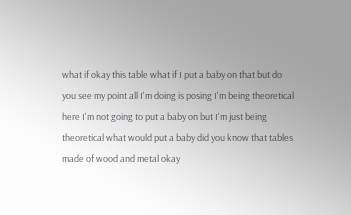what if okay this table what if I put a baby on that but do you see my point all I'm doing is posing I'm being theoretical here I'm not going to put a baby on but I'm just being theoretical what would put a baby did you know that tables made of wood and metal okay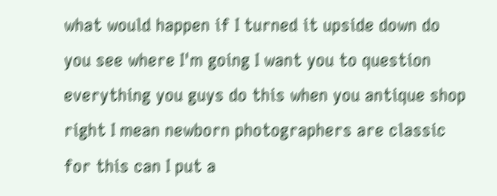what would happen if I turned it upside down do you see where I'm going I want you to question everything you guys do this when you antique shop right I mean newborn photographers are classic for this can I put a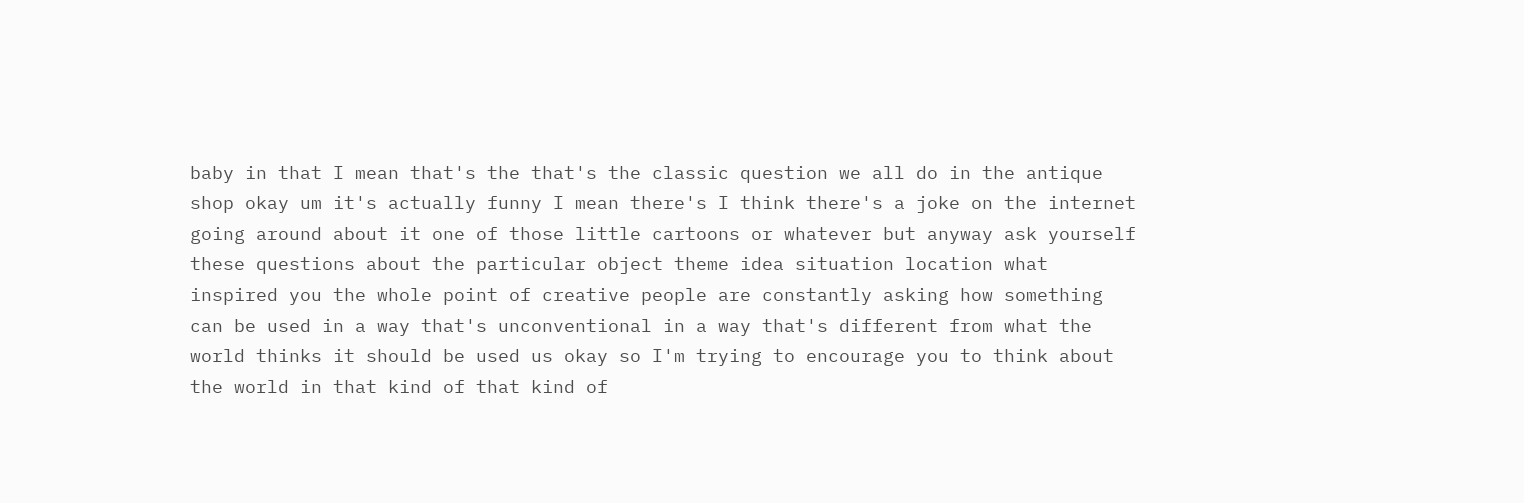baby in that I mean that's the that's the classic question we all do in the antique shop okay um it's actually funny I mean there's I think there's a joke on the internet going around about it one of those little cartoons or whatever but anyway ask yourself these questions about the particular object theme idea situation location what inspired you the whole point of creative people are constantly asking how something can be used in a way that's unconventional in a way that's different from what the world thinks it should be used us okay so I'm trying to encourage you to think about the world in that kind of that kind of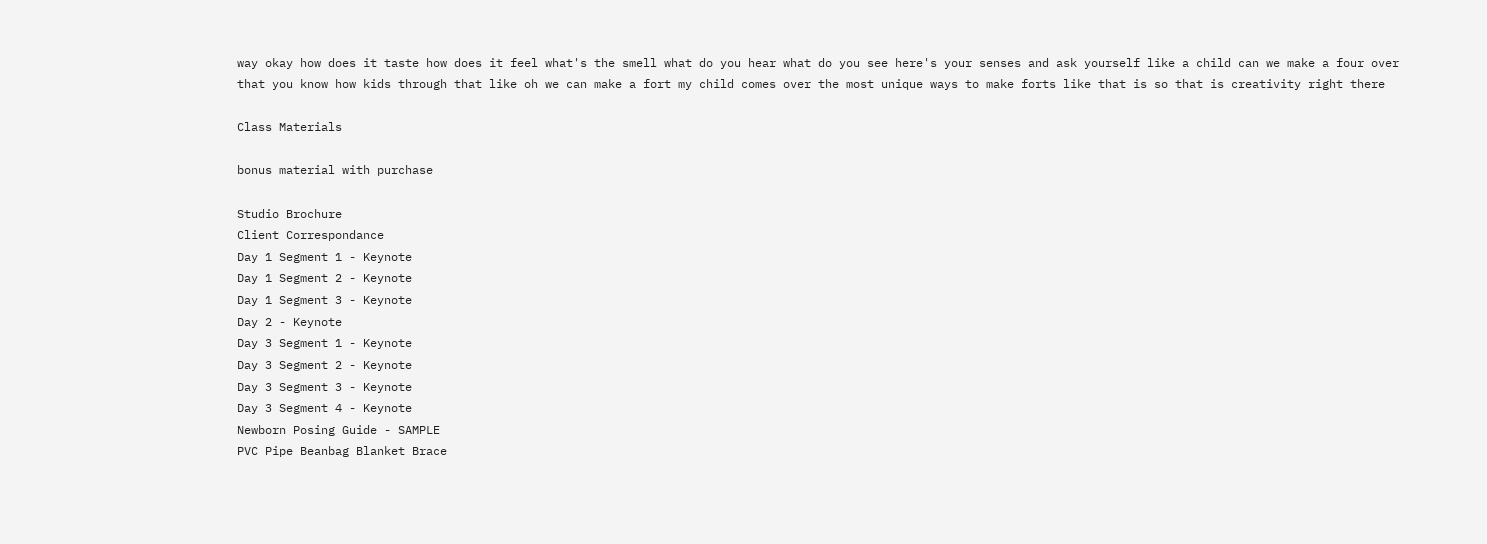way okay how does it taste how does it feel what's the smell what do you hear what do you see here's your senses and ask yourself like a child can we make a four over that you know how kids through that like oh we can make a fort my child comes over the most unique ways to make forts like that is so that is creativity right there

Class Materials

bonus material with purchase

Studio Brochure
Client Correspondance
Day 1 Segment 1 - Keynote
Day 1 Segment 2 - Keynote
Day 1 Segment 3 - Keynote
Day 2 - Keynote
Day 3 Segment 1 - Keynote
Day 3 Segment 2 - Keynote
Day 3 Segment 3 - Keynote
Day 3 Segment 4 - Keynote
Newborn Posing Guide - SAMPLE
PVC Pipe Beanbag Blanket Brace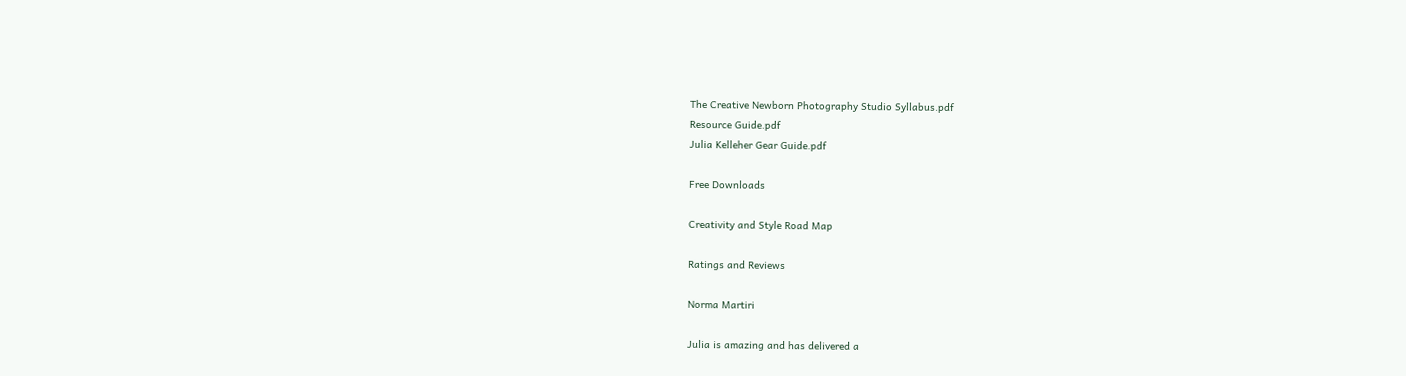The Creative Newborn Photography Studio Syllabus.pdf
Resource Guide.pdf
Julia Kelleher Gear Guide.pdf

Free Downloads

Creativity and Style Road Map

Ratings and Reviews

Norma Martiri

Julia is amazing and has delivered a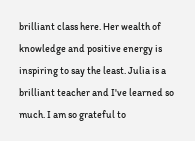brilliant class here. Her wealth of knowledge and positive energy is inspiring to say the least. Julia is a brilliant teacher and I've learned so much. I am so grateful to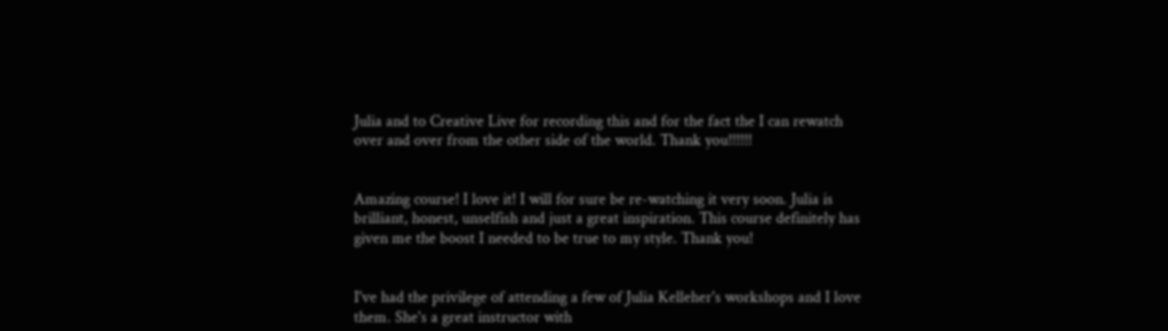Julia and to Creative Live for recording this and for the fact the I can rewatch over and over from the other side of the world. Thank you!!!!!!


Amazing course! I love it! I will for sure be re-watching it very soon. Julia is brilliant, honest, unselfish and just a great inspiration. This course definitely has given me the boost I needed to be true to my style. Thank you!


I've had the privilege of attending a few of Julia Kelleher's workshops and I love them. She's a great instructor with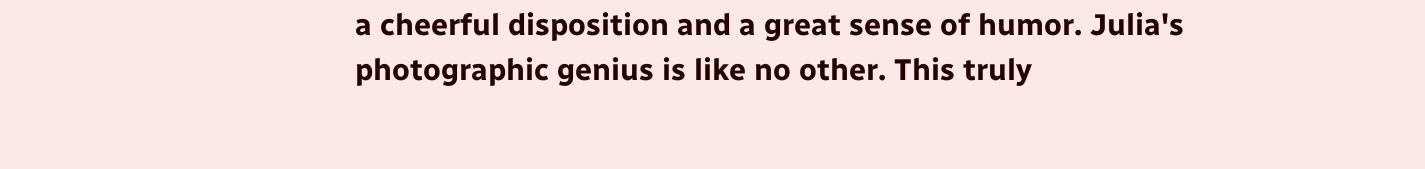a cheerful disposition and a great sense of humor. Julia's photographic genius is like no other. This truly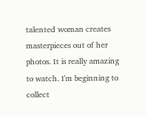talented woman creates masterpieces out of her photos. It is really amazing to watch. I'm beginning to collect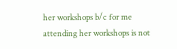her workshops b/c for me attending her workshops is not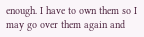enough. I have to own them so I may go over them again and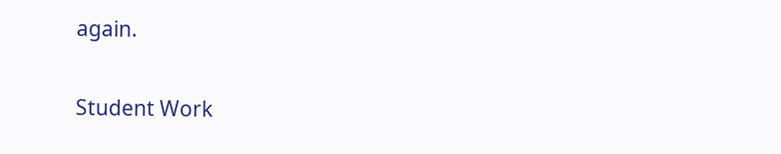again.

Student Work